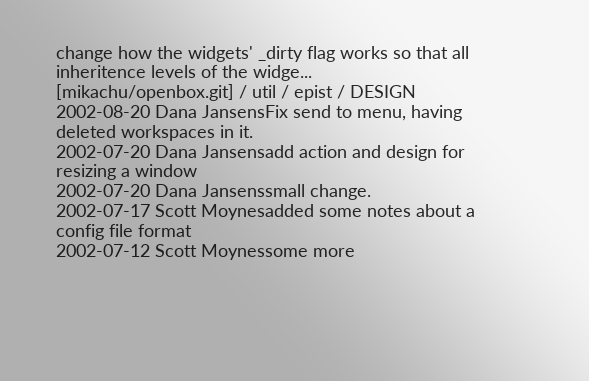change how the widgets' _dirty flag works so that all inheritence levels of the widge...
[mikachu/openbox.git] / util / epist / DESIGN
2002-08-20 Dana JansensFix send to menu, having deleted workspaces in it.
2002-07-20 Dana Jansensadd action and design for resizing a window
2002-07-20 Dana Jansenssmall change.
2002-07-17 Scott Moynesadded some notes about a config file format
2002-07-12 Scott Moynessome more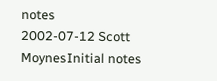notes
2002-07-12 Scott MoynesInitial notes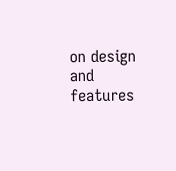on design and features